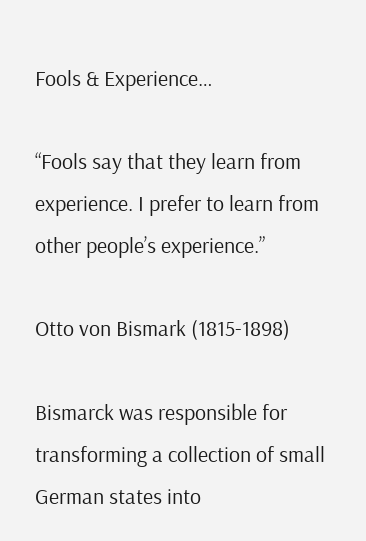Fools & Experience…

“Fools say that they learn from experience. I prefer to learn from other people’s experience.”

Otto von Bismark (1815-1898)

Bismarck was responsible for transforming a collection of small German states into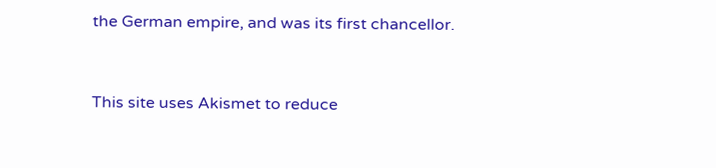the German empire, and was its first chancellor.


This site uses Akismet to reduce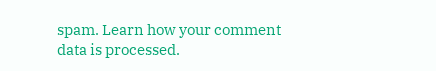spam. Learn how your comment data is processed.